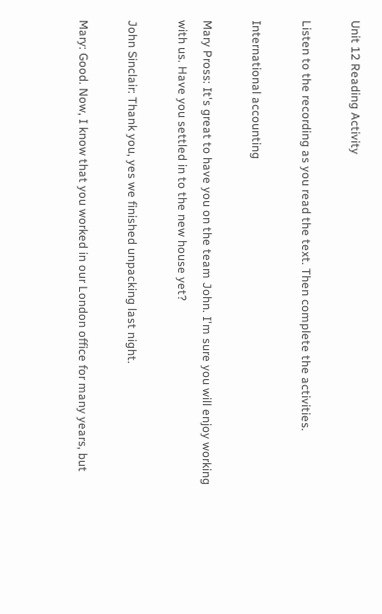Unit 12 Reading Activity

Listen to the recording as you read the text. Then complete the activities.

International accounting

Mary Pross: It's great to have you on the team John. I'm sure you will enjoy working with us. Have you settled in to the new house yet?

John Sinclair: Thank you, yes we finished unpacking last night.

Mary: Good. Now, I know that you worked in our London office for many years, but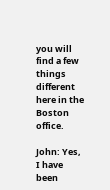you will find a few things different here in the Boston office.

John: Yes, I have been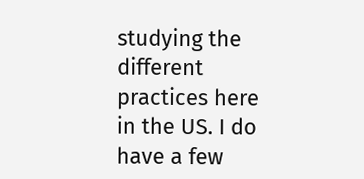studying the different practices here in the US. I do have a few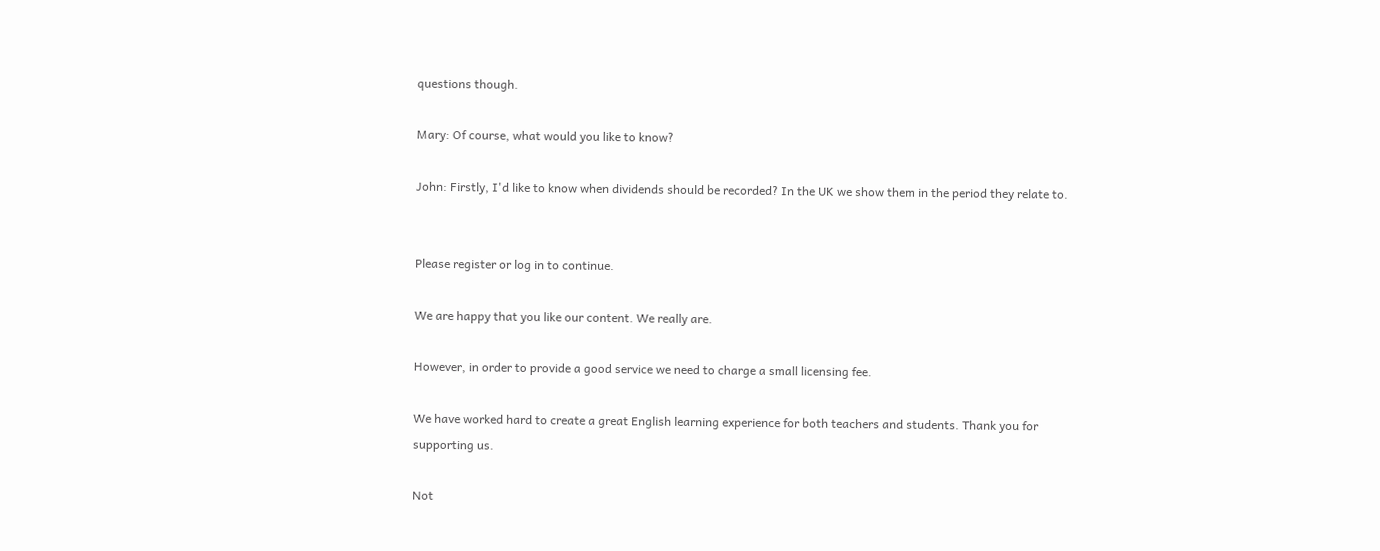questions though.

Mary: Of course, what would you like to know?

John: Firstly, I'd like to know when dividends should be recorded? In the UK we show them in the period they relate to.


Please register or log in to continue.

We are happy that you like our content. We really are.

However, in order to provide a good service we need to charge a small licensing fee.

We have worked hard to create a great English learning experience for both teachers and students. Thank you for supporting us.

Not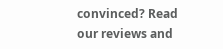convinced? Read our reviews and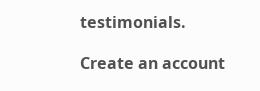testimonials.

Create an account